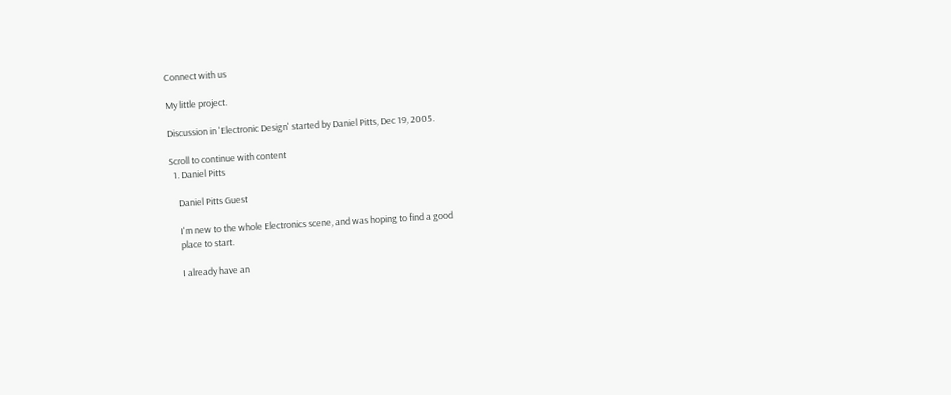Connect with us

My little project.

Discussion in 'Electronic Design' started by Daniel Pitts, Dec 19, 2005.

Scroll to continue with content
  1. Daniel Pitts

    Daniel Pitts Guest

    I'm new to the whole Electronics scene, and was hoping to find a good
    place to start.

    I already have an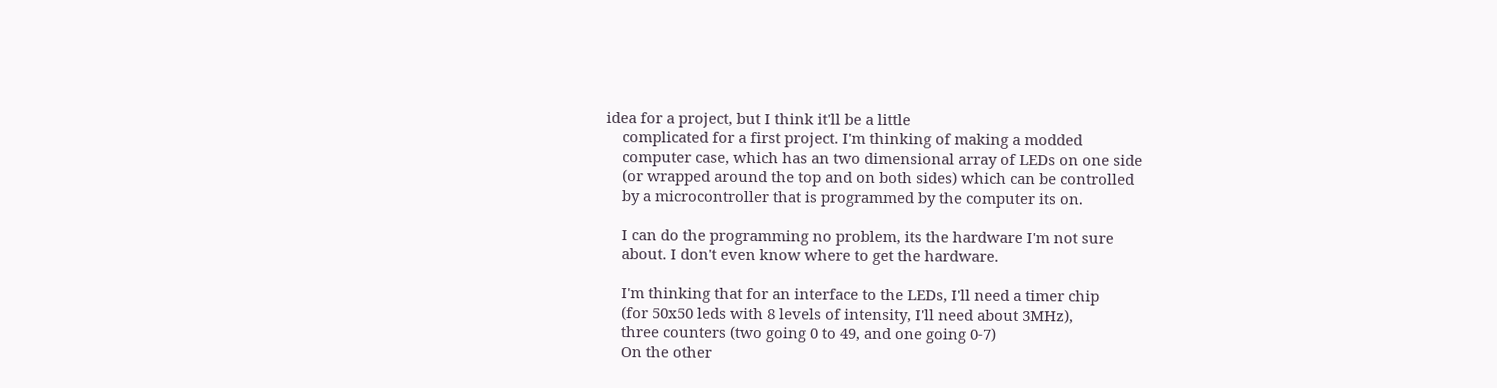idea for a project, but I think it'll be a little
    complicated for a first project. I'm thinking of making a modded
    computer case, which has an two dimensional array of LEDs on one side
    (or wrapped around the top and on both sides) which can be controlled
    by a microcontroller that is programmed by the computer its on.

    I can do the programming no problem, its the hardware I'm not sure
    about. I don't even know where to get the hardware.

    I'm thinking that for an interface to the LEDs, I'll need a timer chip
    (for 50x50 leds with 8 levels of intensity, I'll need about 3MHz),
    three counters (two going 0 to 49, and one going 0-7)
    On the other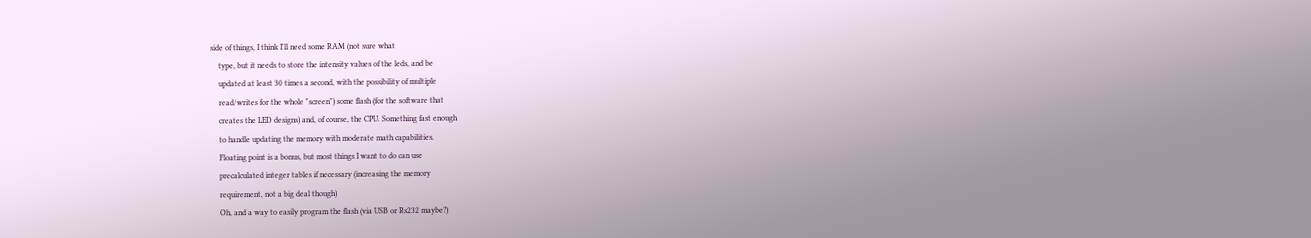side of things, I think I'll need some RAM (not sure what
    type, but it needs to store the intensity values of the leds, and be
    updated at least 30 times a second, with the possibility of multiple
    read/writes for the whole "screen") some flash (for the software that
    creates the LED designs) and, of course, the CPU. Something fast enough
    to handle updating the memory with moderate math capabilities.
    Floating point is a bonus, but most things I want to do can use
    precalculated integer tables if necessary (increasing the memory
    requirement, not a big deal though)
    Oh, and a way to easily program the flash (via USB or Rs232 maybe?)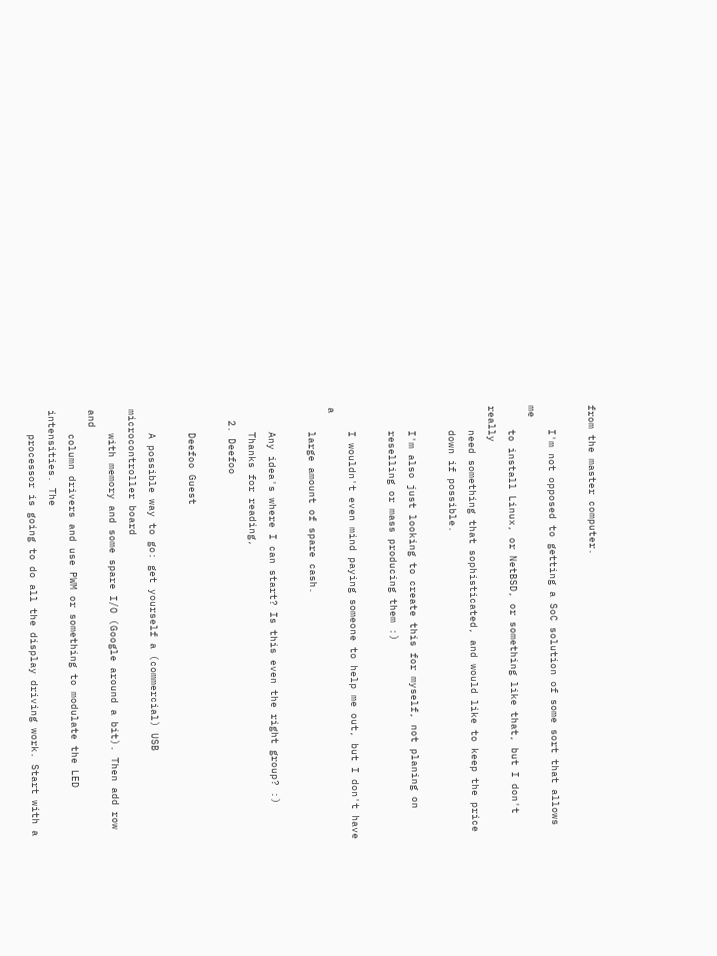from the master computer.

    I'm not opposed to getting a SoC solution of some sort that allows me
    to install Linux, or NetBSD, or something like that, but I don't really
    need something that sophisticated, and would like to keep the price
    down if possible.

    I'm also just looking to create this for myself, not planing on
    reselling or mass producing them :)

    I wouldn't even mind paying someone to help me out, but I don't have a
    large amount of spare cash.

    Any idea's where I can start? Is this even the right group? :)
    Thanks for reading,
  2. Deefoo

    Deefoo Guest

    A possible way to go: get yourself a (commercial) USB microcontroller board
    with memory and some spare I/O (Google around a bit). Then add row and
    column drivers and use PWM or something to modulate the LED intensities. The
    processor is going to do all the display driving work. Start with a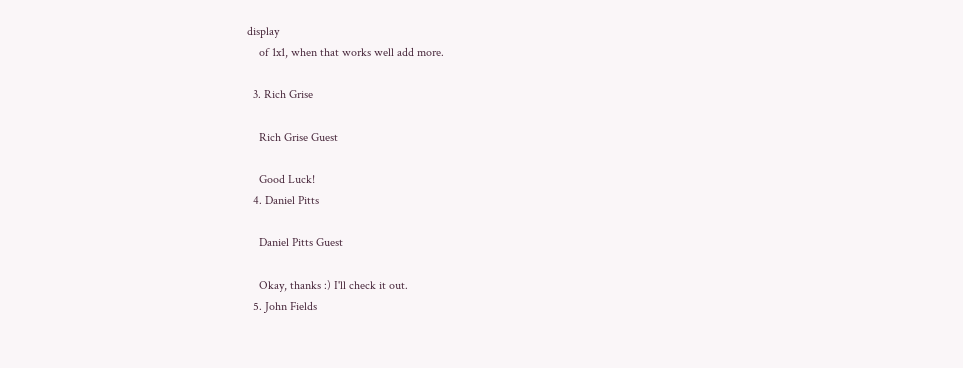display
    of 1x1, when that works well add more.

  3. Rich Grise

    Rich Grise Guest

    Good Luck!
  4. Daniel Pitts

    Daniel Pitts Guest

    Okay, thanks :) I'll check it out.
  5. John Fields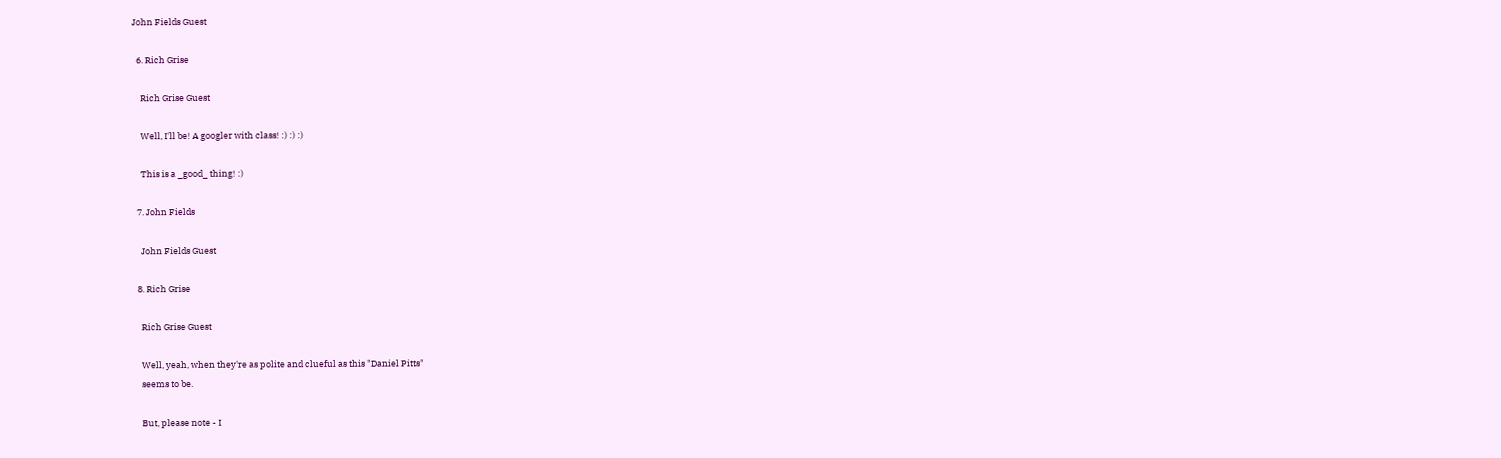John Fields Guest

  6. Rich Grise

    Rich Grise Guest

    Well, I'll be! A googler with class! :) :) :)

    This is a _good_ thing! :)

  7. John Fields

    John Fields Guest

  8. Rich Grise

    Rich Grise Guest

    Well, yeah, when they're as polite and clueful as this "Daniel Pitts"
    seems to be.

    But, please note - I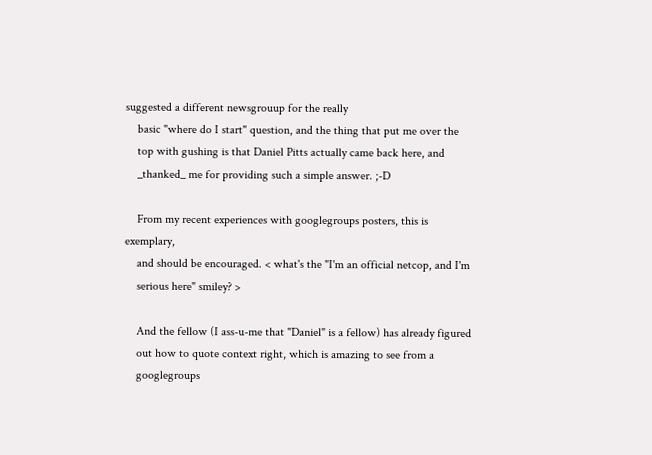suggested a different newsgrouup for the really
    basic "where do I start" question, and the thing that put me over the
    top with gushing is that Daniel Pitts actually came back here, and
    _thanked_ me for providing such a simple answer. ;-D

    From my recent experiences with googlegroups posters, this is exemplary,
    and should be encouraged. < what's the "I'm an official netcop, and I'm
    serious here" smiley? >

    And the fellow (I ass-u-me that "Daniel" is a fellow) has already figured
    out how to quote context right, which is amazing to see from a
    googlegroups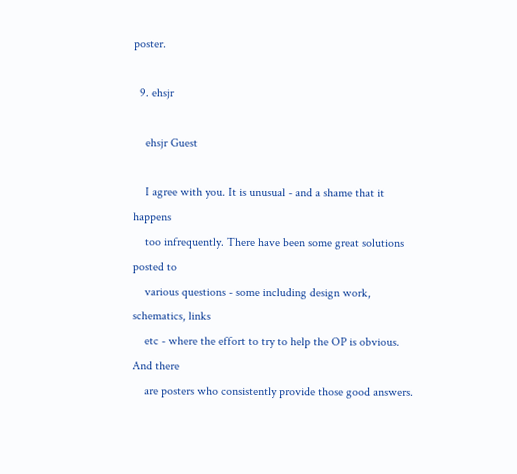poster.

  9. ehsjr

    ehsjr Guest

    I agree with you. It is unusual - and a shame that it happens
    too infrequently. There have been some great solutions posted to
    various questions - some including design work, schematics, links
    etc - where the effort to try to help the OP is obvious. And there
    are posters who consistently provide those good answers.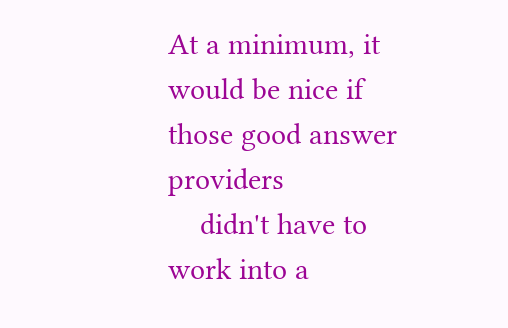At a minimum, it would be nice if those good answer providers
    didn't have to work into a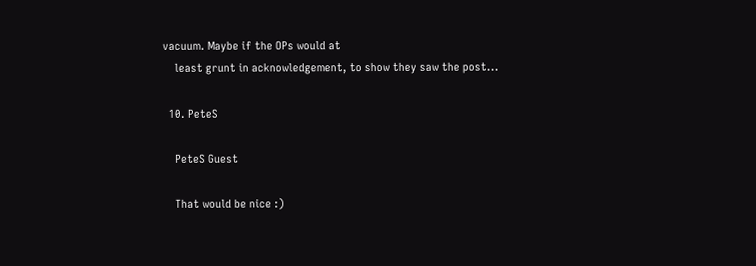vacuum. Maybe if the OPs would at
    least grunt in acknowledgement, to show they saw the post...

  10. PeteS

    PeteS Guest

    That would be nice :)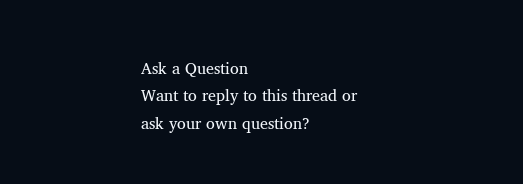Ask a Question
Want to reply to this thread or ask your own question?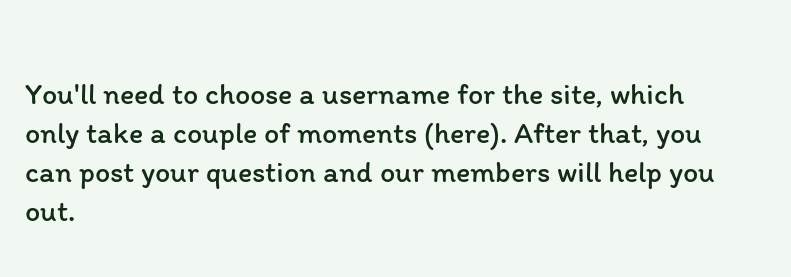You'll need to choose a username for the site, which only take a couple of moments (here). After that, you can post your question and our members will help you out.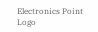Electronics Point Logo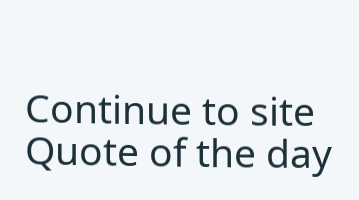Continue to site
Quote of the day